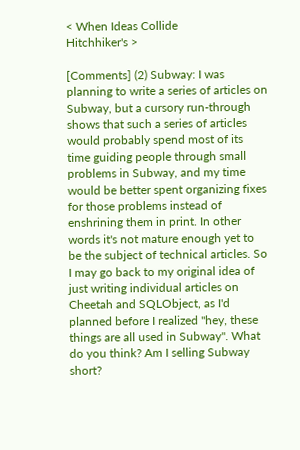< When Ideas Collide
Hitchhiker's >

[Comments] (2) Subway: I was planning to write a series of articles on Subway, but a cursory run-through shows that such a series of articles would probably spend most of its time guiding people through small problems in Subway, and my time would be better spent organizing fixes for those problems instead of enshrining them in print. In other words it's not mature enough yet to be the subject of technical articles. So I may go back to my original idea of just writing individual articles on Cheetah and SQLObject, as I'd planned before I realized "hey, these things are all used in Subway". What do you think? Am I selling Subway short?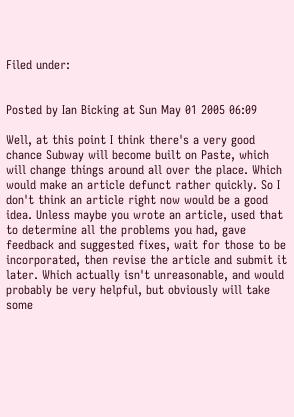Filed under:


Posted by Ian Bicking at Sun May 01 2005 06:09

Well, at this point I think there's a very good chance Subway will become built on Paste, which will change things around all over the place. Which would make an article defunct rather quickly. So I don't think an article right now would be a good idea. Unless maybe you wrote an article, used that to determine all the problems you had, gave feedback and suggested fixes, wait for those to be incorporated, then revise the article and submit it later. Which actually isn't unreasonable, and would probably be very helpful, but obviously will take some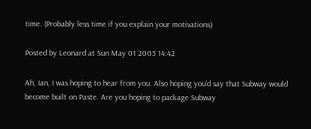time. (Probably less time if you explain your motivations)

Posted by Leonard at Sun May 01 2005 14:42

Ah, Ian, I was hoping to hear from you. Also hoping you'd say that Subway would become built on Paste. Are you hoping to package Subway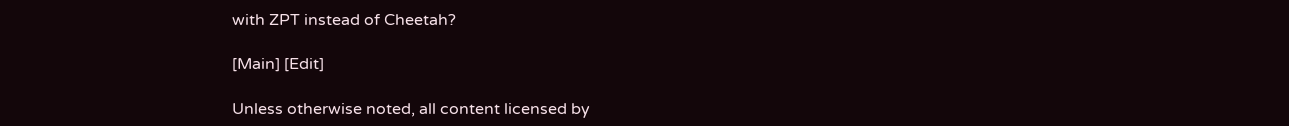with ZPT instead of Cheetah?

[Main] [Edit]

Unless otherwise noted, all content licensed by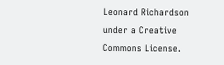Leonard Richardson
under a Creative Commons License.